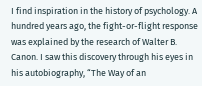I find inspiration in the history of psychology. A hundred years ago, the fight-or-flight response was explained by the research of Walter B. Canon. I saw this discovery through his eyes in his autobiography, “The Way of an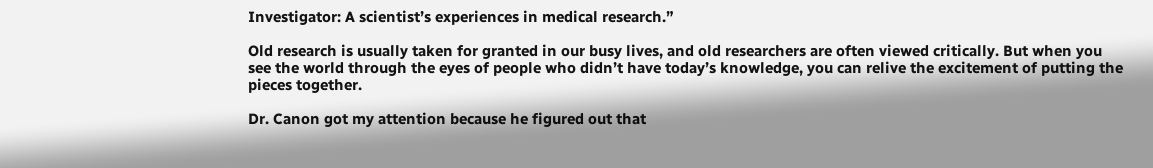Investigator: A scientist’s experiences in medical research.”

Old research is usually taken for granted in our busy lives, and old researchers are often viewed critically. But when you see the world through the eyes of people who didn’t have today’s knowledge, you can relive the excitement of putting the pieces together.

Dr. Canon got my attention because he figured out that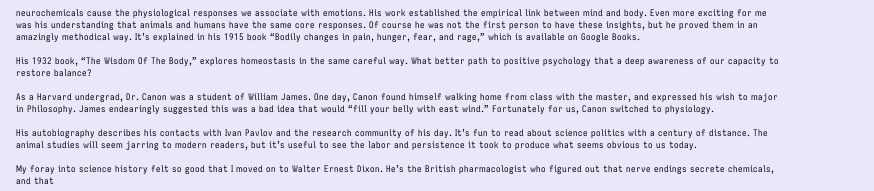neurochemicals cause the physiological responses we associate with emotions. His work established the empirical link between mind and body. Even more exciting for me was his understanding that animals and humans have the same core responses. Of course he was not the first person to have these insights, but he proved them in an amazingly methodical way. It’s explained in his 1915 book “Bodily changes in pain, hunger, fear, and rage,” which is available on Google Books.

His 1932 book, “The Wisdom Of The Body,” explores homeostasis in the same careful way. What better path to positive psychology that a deep awareness of our capacity to restore balance?

As a Harvard undergrad, Dr. Canon was a student of William James. One day, Canon found himself walking home from class with the master, and expressed his wish to major in Philosophy. James endearingly suggested this was a bad idea that would “fill your belly with east wind.” Fortunately for us, Canon switched to physiology.

His autobiography describes his contacts with Ivan Pavlov and the research community of his day. It’s fun to read about science politics with a century of distance. The animal studies will seem jarring to modern readers, but it’s useful to see the labor and persistence it took to produce what seems obvious to us today.

My foray into science history felt so good that I moved on to Walter Ernest Dixon. He’s the British pharmacologist who figured out that nerve endings secrete chemicals, and that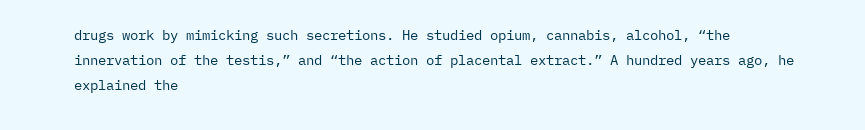drugs work by mimicking such secretions. He studied opium, cannabis, alcohol, “the innervation of the testis,” and “the action of placental extract.” A hundred years ago, he explained the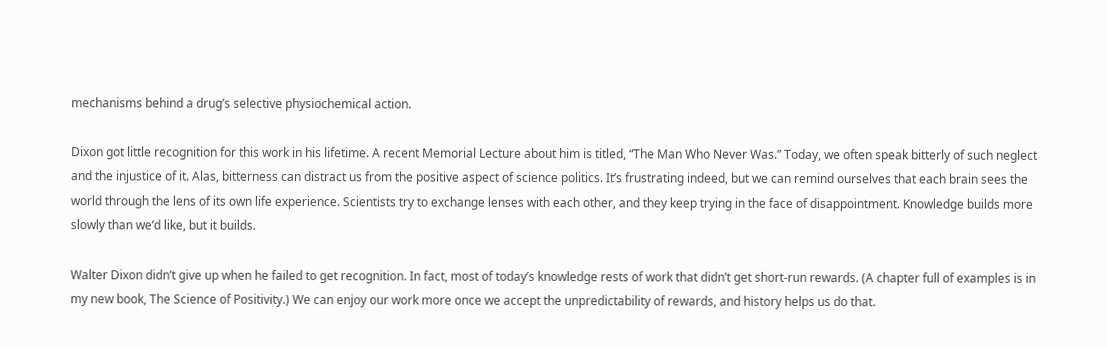mechanisms behind a drug’s selective physiochemical action.

Dixon got little recognition for this work in his lifetime. A recent Memorial Lecture about him is titled, “The Man Who Never Was.” Today, we often speak bitterly of such neglect and the injustice of it. Alas, bitterness can distract us from the positive aspect of science politics. It’s frustrating indeed, but we can remind ourselves that each brain sees the world through the lens of its own life experience. Scientists try to exchange lenses with each other, and they keep trying in the face of disappointment. Knowledge builds more slowly than we’d like, but it builds.

Walter Dixon didn’t give up when he failed to get recognition. In fact, most of today’s knowledge rests of work that didn’t get short-run rewards. (A chapter full of examples is in my new book, The Science of Positivity.) We can enjoy our work more once we accept the unpredictability of rewards, and history helps us do that.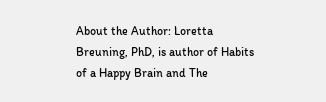About the Author: Loretta Breuning, PhD, is author of Habits of a Happy Brain and The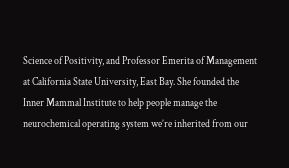Science of Positivity, and Professor Emerita of Management at California State University, East Bay. She founded the Inner Mammal Institute to help people manage the neurochemical operating system we’re inherited from our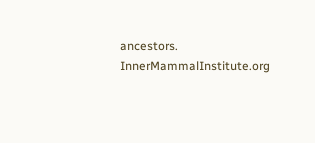ancestors. InnerMammalInstitute.org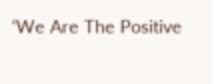‘We Are The Positive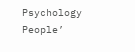Psychology People’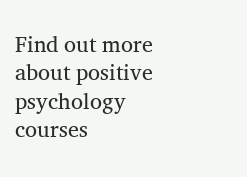Find out more about positive psychology courses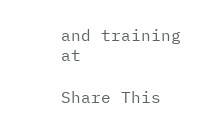and training at

Share This